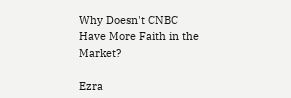Why Doesn't CNBC Have More Faith in the Market?

Ezra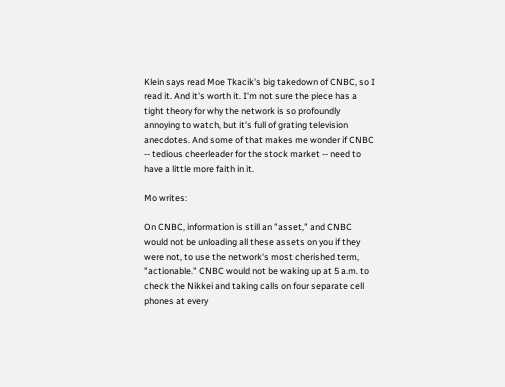Klein says read Moe Tkacik's big takedown of CNBC, so I read it. And it's worth it. I'm not sure the piece has a tight theory for why the network is so profoundly annoying to watch, but it's full of grating television anecdotes. And some of that makes me wonder if CNBC -- tedious cheerleader for the stock market -- need to have a little more faith in it.

Mo writes:

On CNBC, information is still an "asset," and CNBC would not be unloading all these assets on you if they were not, to use the network's most cherished term, "actionable." CNBC would not be waking up at 5 a.m. to check the Nikkei and taking calls on four separate cell phones at every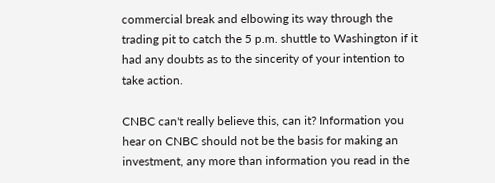commercial break and elbowing its way through the trading pit to catch the 5 p.m. shuttle to Washington if it had any doubts as to the sincerity of your intention to take action.

CNBC can't really believe this, can it? Information you hear on CNBC should not be the basis for making an investment, any more than information you read in the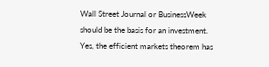Wall Street Journal or BusinessWeek should be the basis for an investment. Yes, the efficient markets theorem has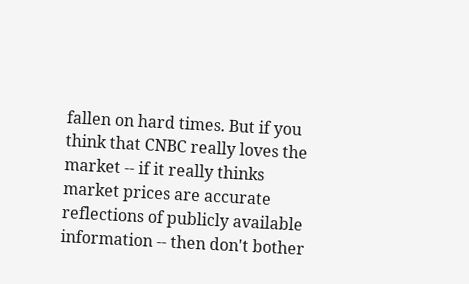fallen on hard times. But if you think that CNBC really loves the market -- if it really thinks market prices are accurate reflections of publicly available information -- then don't bother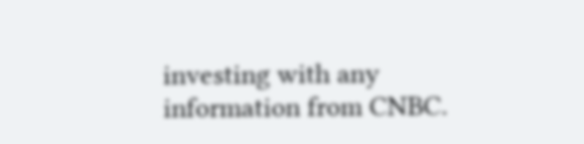investing with any information from CNBC.